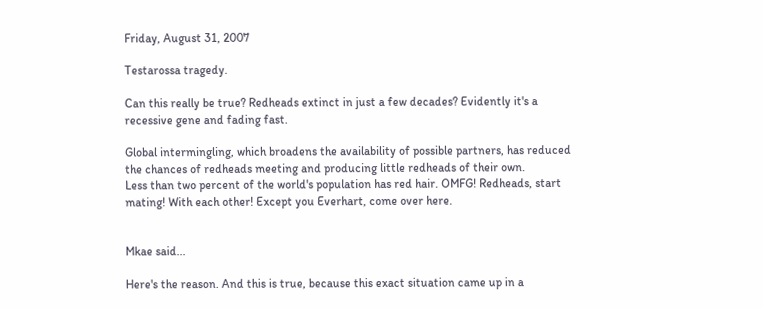Friday, August 31, 2007

Testarossa tragedy.

Can this really be true? Redheads extinct in just a few decades? Evidently it's a recessive gene and fading fast.

Global intermingling, which broadens the availability of possible partners, has reduced the chances of redheads meeting and producing little redheads of their own.
Less than two percent of the world's population has red hair. OMFG! Redheads, start mating! With each other! Except you Everhart, come over here.


Mkae said...

Here's the reason. And this is true, because this exact situation came up in a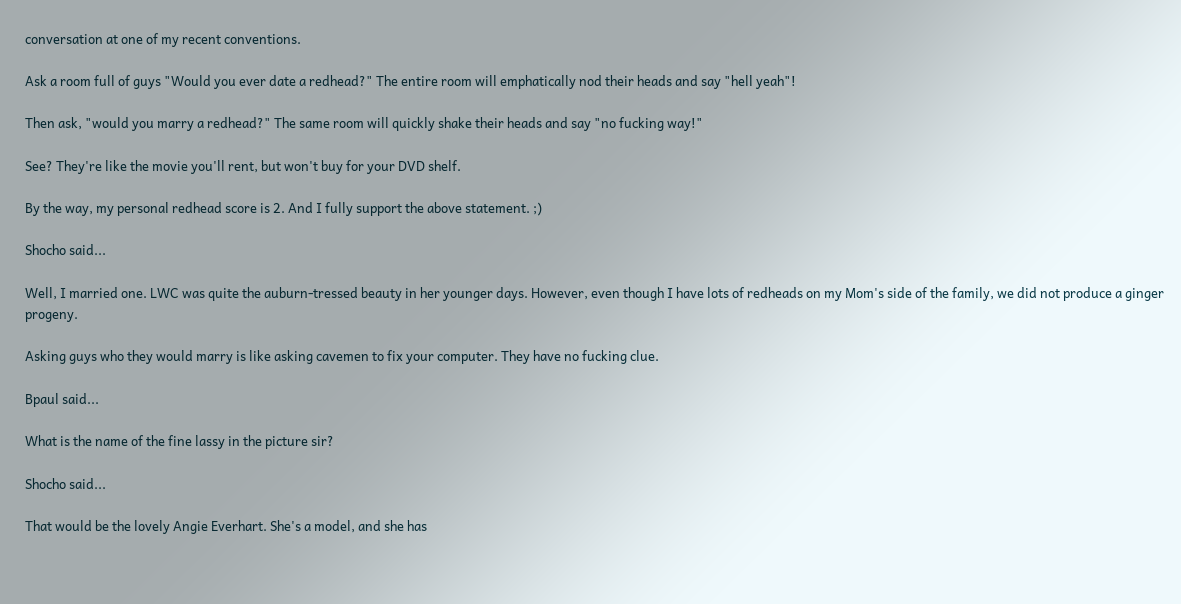conversation at one of my recent conventions.

Ask a room full of guys "Would you ever date a redhead?" The entire room will emphatically nod their heads and say "hell yeah"!

Then ask, "would you marry a redhead?" The same room will quickly shake their heads and say "no fucking way!"

See? They're like the movie you'll rent, but won't buy for your DVD shelf.

By the way, my personal redhead score is 2. And I fully support the above statement. ;)

Shocho said...

Well, I married one. LWC was quite the auburn-tressed beauty in her younger days. However, even though I have lots of redheads on my Mom's side of the family, we did not produce a ginger progeny.

Asking guys who they would marry is like asking cavemen to fix your computer. They have no fucking clue.

Bpaul said...

What is the name of the fine lassy in the picture sir?

Shocho said...

That would be the lovely Angie Everhart. She's a model, and she has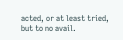acted, or at least tried, but to no avail.